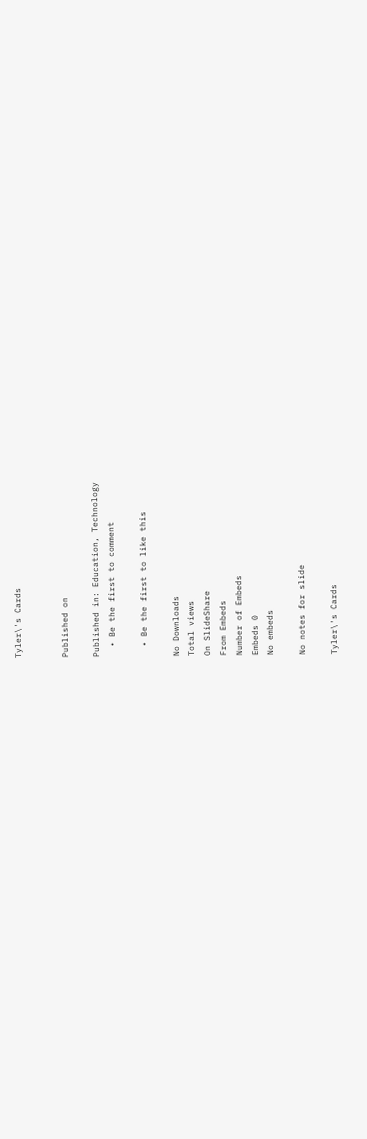Tyler\'s Cards


Published on

Published in: Education, Technology
  • Be the first to comment

  • Be the first to like this

No Downloads
Total views
On SlideShare
From Embeds
Number of Embeds
Embeds 0
No embeds

No notes for slide

Tyler\'s Cards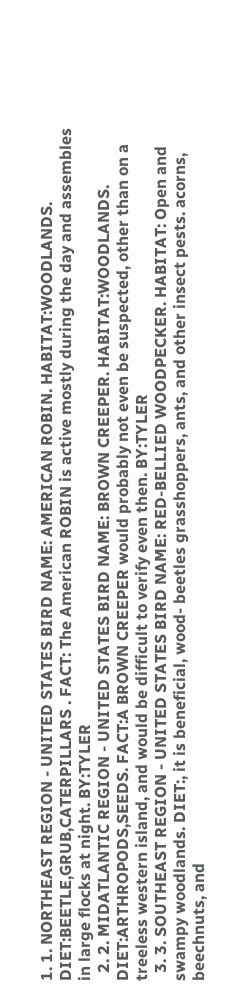1. 1. NORTHEAST REGION - UNITED STATES BIRD NAME: AMERICAN ROBIN. HABITAT:WOODLANDS. DIET:BEETLE,GRUB,CATERPILLARS . FACT: The American ROBIN is active mostly during the day and assembles in large flocks at night. BY:TYLER
  2. 2. MIDATLANTIC REGION - UNITED STATES BIRD NAME: BROWN CREEPER. HABITAT:WOODLANDS. DIET:ARTHROPODS,SEEDS. FACT:A BROWN CREEPER would probably not even be suspected, other than on a treeless western island, and would be difficult to verify even then. BY:TYLER
  3. 3. SOUTHEAST REGION - UNITED STATES BIRD NAME: RED-BELLIED WOODPECKER. HABITAT: Open and swampy woodlands. DIET:, it is beneficial, wood- beetles grasshoppers, ants, and other insect pests. acorns, beechnuts, and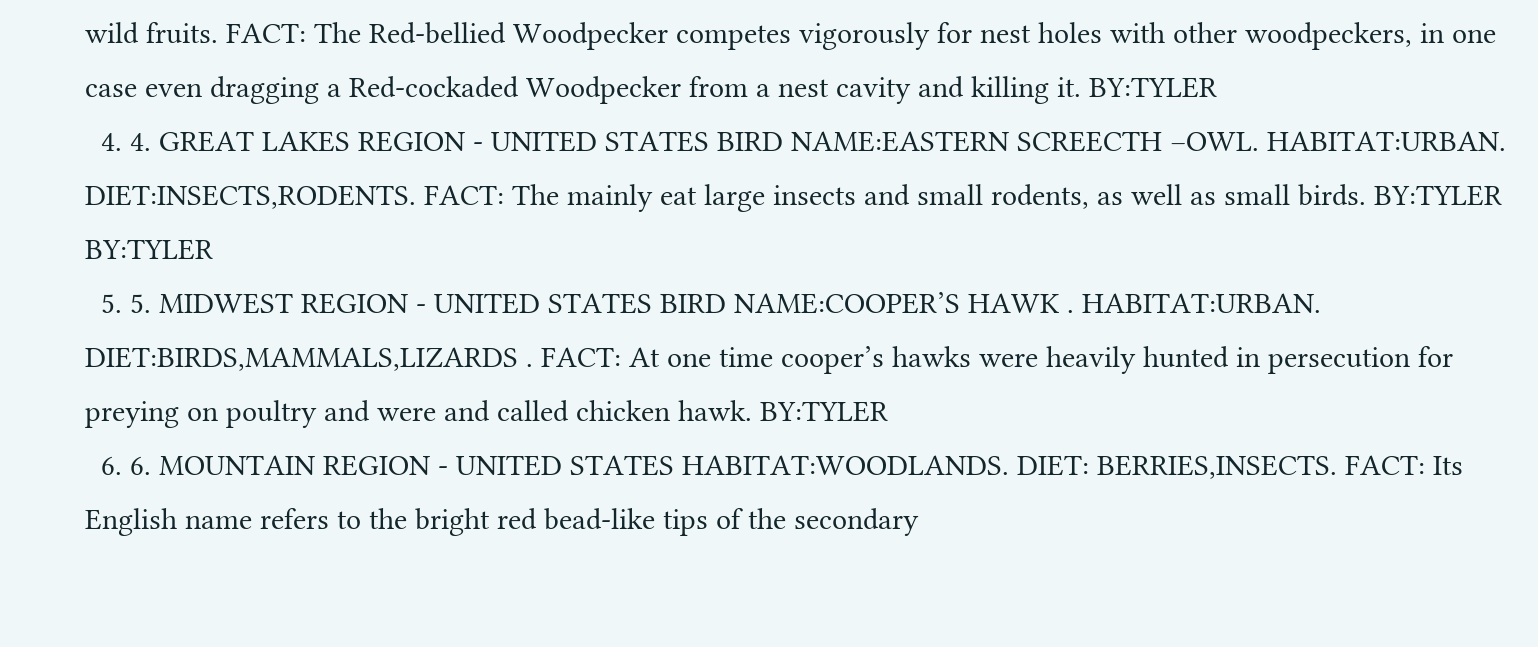wild fruits. FACT: The Red-bellied Woodpecker competes vigorously for nest holes with other woodpeckers, in one case even dragging a Red-cockaded Woodpecker from a nest cavity and killing it. BY:TYLER
  4. 4. GREAT LAKES REGION - UNITED STATES BIRD NAME:EASTERN SCREECTH –OWL. HABITAT:URBAN. DIET:INSECTS,RODENTS. FACT: The mainly eat large insects and small rodents, as well as small birds. BY:TYLER BY:TYLER
  5. 5. MIDWEST REGION - UNITED STATES BIRD NAME:COOPER’S HAWK . HABITAT:URBAN. DIET:BIRDS,MAMMALS,LIZARDS . FACT: At one time cooper’s hawks were heavily hunted in persecution for preying on poultry and were and called chicken hawk. BY:TYLER
  6. 6. MOUNTAIN REGION - UNITED STATES HABITAT:WOODLANDS. DIET: BERRIES,INSECTS. FACT: Its English name refers to the bright red bead-like tips of the secondary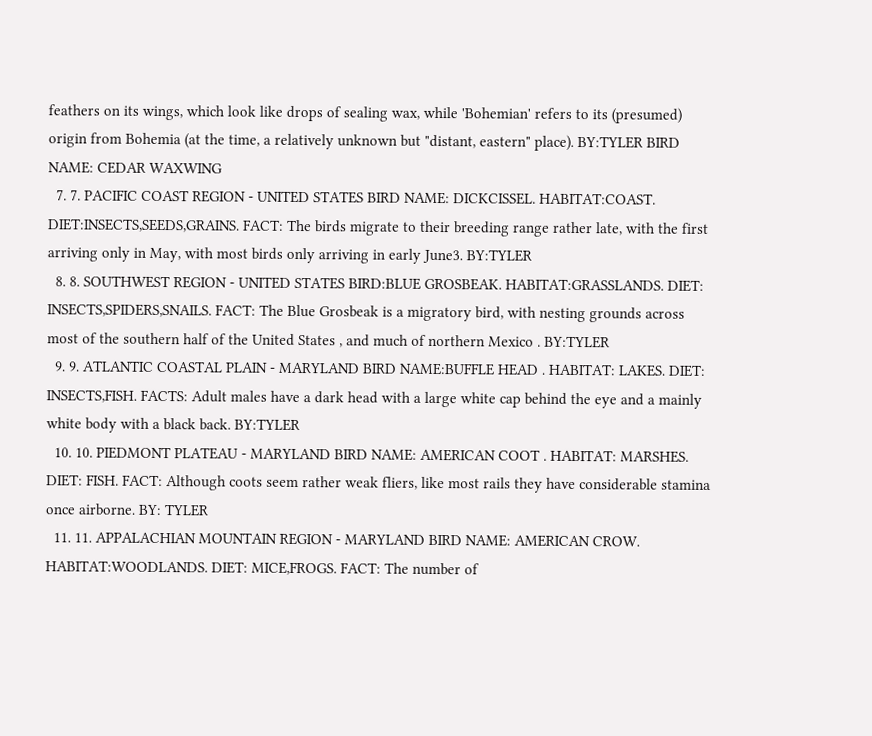feathers on its wings, which look like drops of sealing wax, while 'Bohemian' refers to its (presumed) origin from Bohemia (at the time, a relatively unknown but "distant, eastern" place). BY:TYLER BIRD NAME: CEDAR WAXWING
  7. 7. PACIFIC COAST REGION - UNITED STATES BIRD NAME: DICKCISSEL. HABITAT:COAST. DIET:INSECTS,SEEDS,GRAINS. FACT: The birds migrate to their breeding range rather late, with the first arriving only in May, with most birds only arriving in early June3. BY:TYLER
  8. 8. SOUTHWEST REGION - UNITED STATES BIRD:BLUE GROSBEAK. HABITAT:GRASSLANDS. DIET: INSECTS,SPIDERS,SNAILS. FACT: The Blue Grosbeak is a migratory bird, with nesting grounds across most of the southern half of the United States , and much of northern Mexico . BY:TYLER
  9. 9. ATLANTIC COASTAL PLAIN - MARYLAND BIRD NAME:BUFFLE HEAD . HABITAT: LAKES. DIET: INSECTS,FISH. FACTS: Adult males have a dark head with a large white cap behind the eye and a mainly white body with a black back. BY:TYLER
  10. 10. PIEDMONT PLATEAU - MARYLAND BIRD NAME: AMERICAN COOT . HABITAT: MARSHES. DIET: FISH. FACT: Although coots seem rather weak fliers, like most rails they have considerable stamina once airborne. BY: TYLER
  11. 11. APPALACHIAN MOUNTAIN REGION - MARYLAND BIRD NAME: AMERICAN CROW. HABITAT:WOODLANDS. DIET: MICE,FROGS. FACT: The number of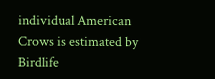individual American Crows is estimated by Birdlife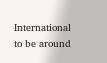International to be around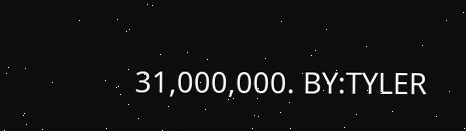31,000,000. BY:TYLER